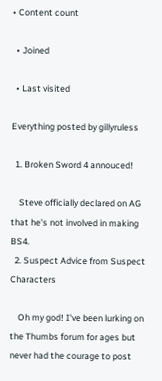• Content count

  • Joined

  • Last visited

Everything posted by gillyruless

  1. Broken Sword 4 annouced!

    Steve officially declared on AG that he's not involved in making BS4.
  2. Suspect Advice from Suspect Characters

    Oh my god! I've been lurking on the Thumbs forum for ages but never had the courage to post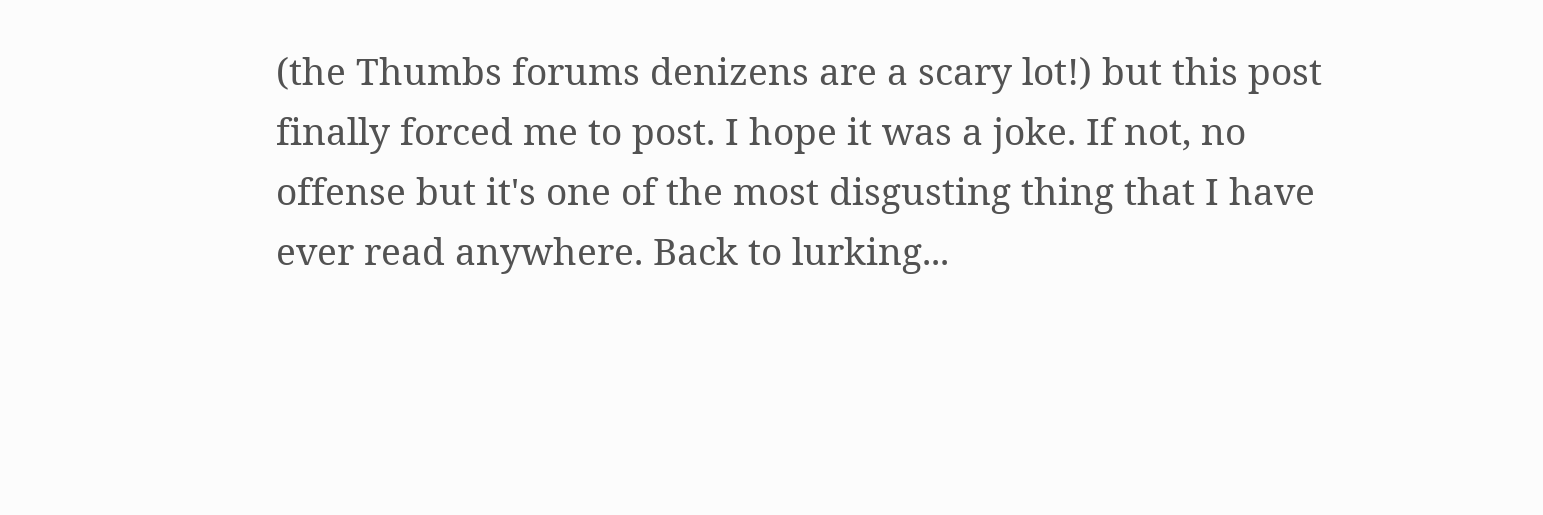(the Thumbs forums denizens are a scary lot!) but this post finally forced me to post. I hope it was a joke. If not, no offense but it's one of the most disgusting thing that I have ever read anywhere. Back to lurking...